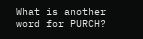What is another word for PURCH?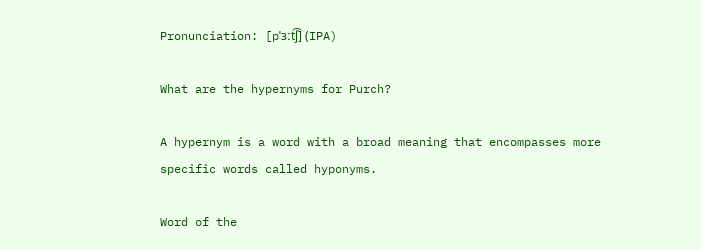Pronunciation: [pˈɜːt͡ʃ] (IPA)

What are the hypernyms for Purch?

A hypernym is a word with a broad meaning that encompasses more specific words called hyponyms.

Word of the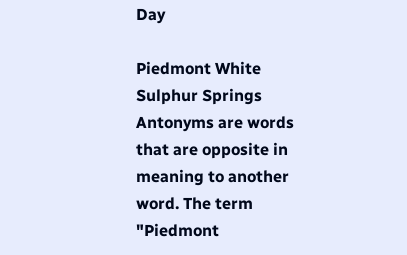Day

Piedmont White Sulphur Springs
Antonyms are words that are opposite in meaning to another word. The term "Piedmont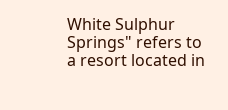White Sulphur Springs" refers to a resort located in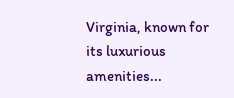Virginia, known for its luxurious amenities...